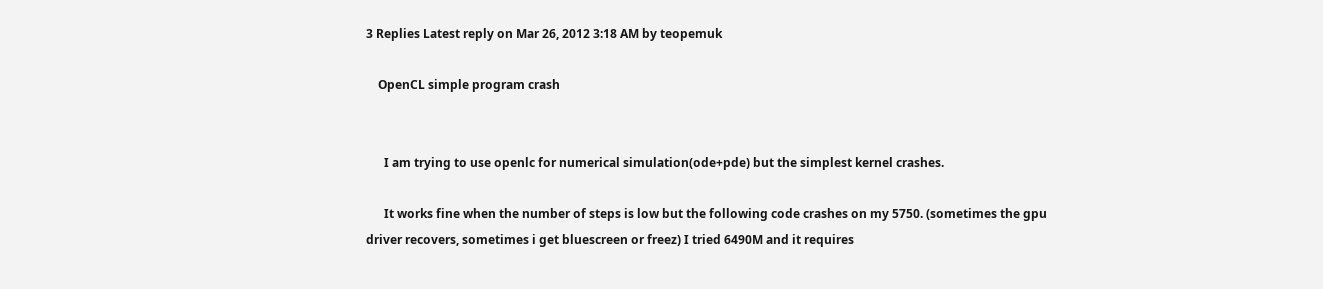3 Replies Latest reply on Mar 26, 2012 3:18 AM by teopemuk

    OpenCL simple program crash


      I am trying to use openlc for numerical simulation(ode+pde) but the simplest kernel crashes.

      It works fine when the number of steps is low but the following code crashes on my 5750. (sometimes the gpu driver recovers, sometimes i get bluescreen or freez) I tried 6490M and it requires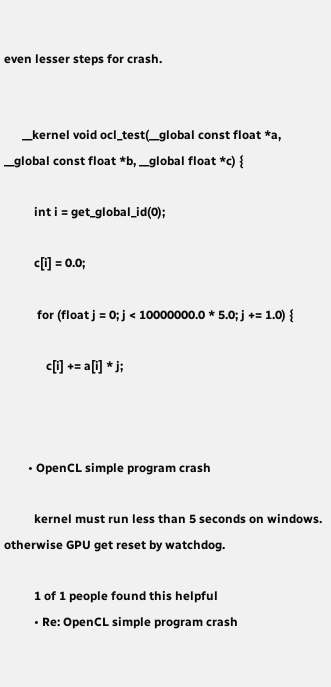even lesser steps for crash.


      __kernel void ocl_test(__global const float *a, __global const float *b, __global float *c) {

          int i = get_global_id(0);

          c[i] = 0.0;

           for (float j = 0; j < 10000000.0 * 5.0; j += 1.0) {

              c[i] += a[i] * j;



        • OpenCL simple program crash

          kernel must run less than 5 seconds on windows. otherwise GPU get reset by watchdog.

          1 of 1 people found this helpful
          • Re: OpenCL simple program crash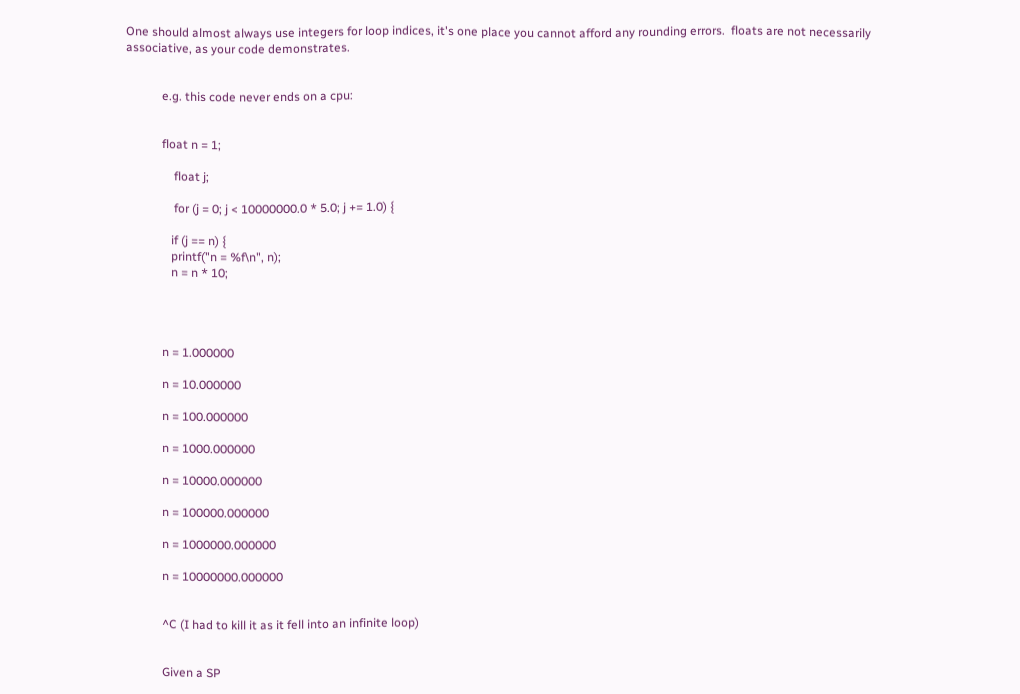One should almost always use integers for loop indices, it's one place you cannot afford any rounding errors.  floats are not necessarily associative, as your code demonstrates.


            e.g. this code never ends on a cpu:


            float n = 1;

                float j;

                for (j = 0; j < 10000000.0 * 5.0; j += 1.0) {

               if (j == n) {
               printf("n = %f\n", n);
               n = n * 10;




            n = 1.000000

            n = 10.000000

            n = 100.000000

            n = 1000.000000

            n = 10000.000000

            n = 100000.000000

            n = 1000000.000000

            n = 10000000.000000


            ^C (I had to kill it as it fell into an infinite loop)


            Given a SP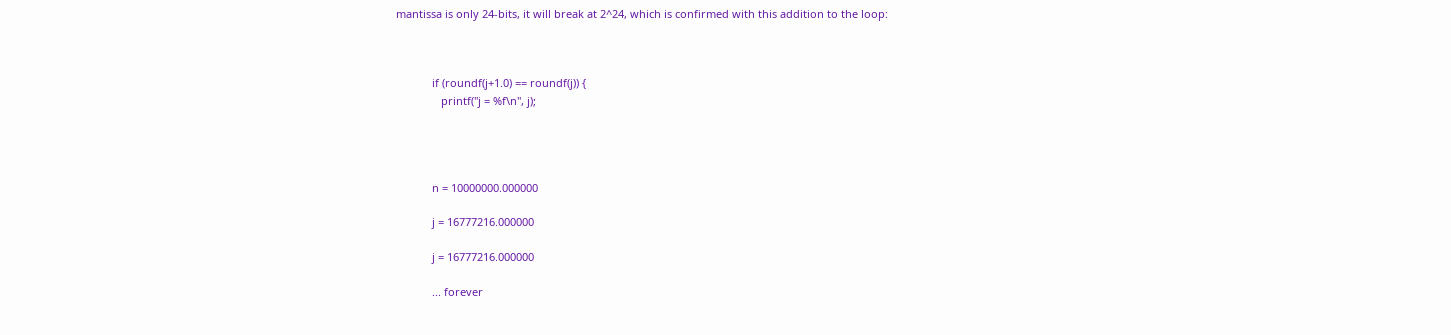mantissa is only 24-bits, it will break at 2^24, which is confirmed with this addition to the loop:



            if (roundf(j+1.0) == roundf(j)) {
               printf("j = %f\n", j);




            n = 10000000.000000

            j = 16777216.000000

            j = 16777216.000000

            ... forever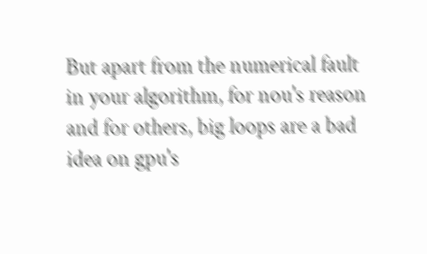But apart from the numerical fault in your algorithm, for nou's reason and for others, big loops are a bad idea on gpu's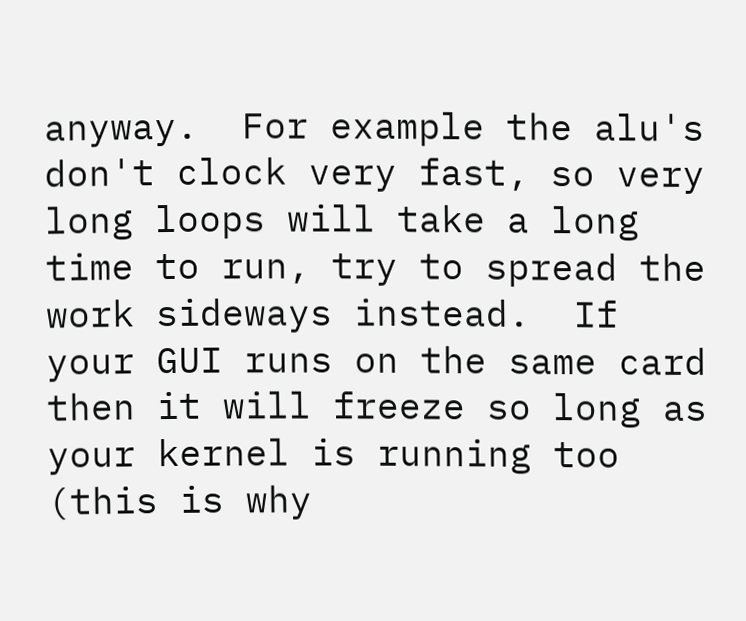anyway.  For example the alu's don't clock very fast, so very long loops will take a long time to run, try to spread the work sideways instead.  If your GUI runs on the same card then it will freeze so long as your kernel is running too (this is why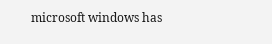microsoft windows has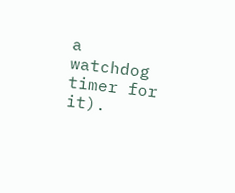a watchdog timer for it).